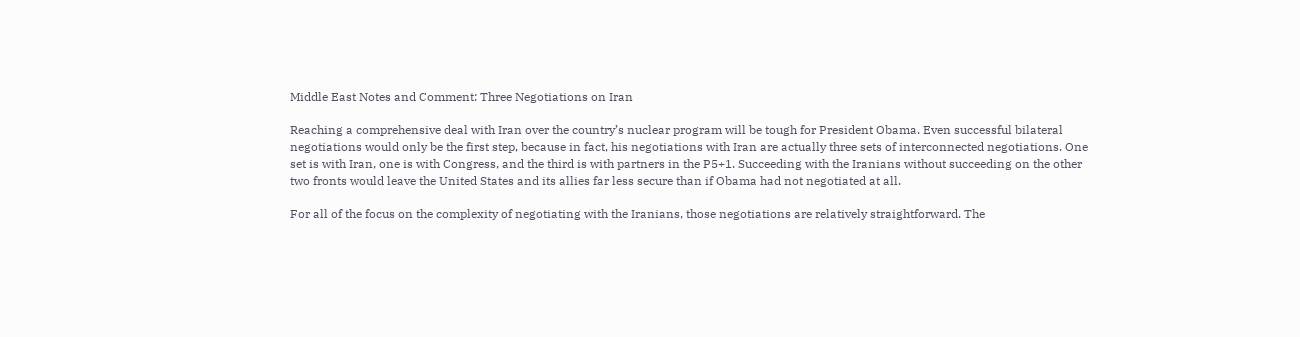Middle East Notes and Comment: Three Negotiations on Iran

Reaching a comprehensive deal with Iran over the country’s nuclear program will be tough for President Obama. Even successful bilateral negotiations would only be the first step, because in fact, his negotiations with Iran are actually three sets of interconnected negotiations. One set is with Iran, one is with Congress, and the third is with partners in the P5+1. Succeeding with the Iranians without succeeding on the other two fronts would leave the United States and its allies far less secure than if Obama had not negotiated at all.

For all of the focus on the complexity of negotiating with the Iranians, those negotiations are relatively straightforward. The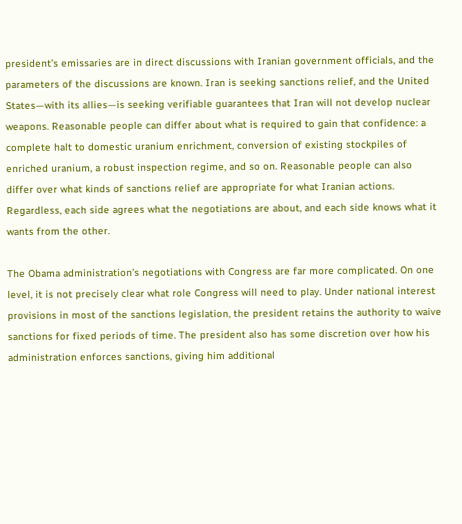president’s emissaries are in direct discussions with Iranian government officials, and the parameters of the discussions are known. Iran is seeking sanctions relief, and the United States—with its allies—is seeking verifiable guarantees that Iran will not develop nuclear weapons. Reasonable people can differ about what is required to gain that confidence: a complete halt to domestic uranium enrichment, conversion of existing stockpiles of enriched uranium, a robust inspection regime, and so on. Reasonable people can also differ over what kinds of sanctions relief are appropriate for what Iranian actions. Regardless, each side agrees what the negotiations are about, and each side knows what it wants from the other.

The Obama administration’s negotiations with Congress are far more complicated. On one level, it is not precisely clear what role Congress will need to play. Under national interest provisions in most of the sanctions legislation, the president retains the authority to waive sanctions for fixed periods of time. The president also has some discretion over how his administration enforces sanctions, giving him additional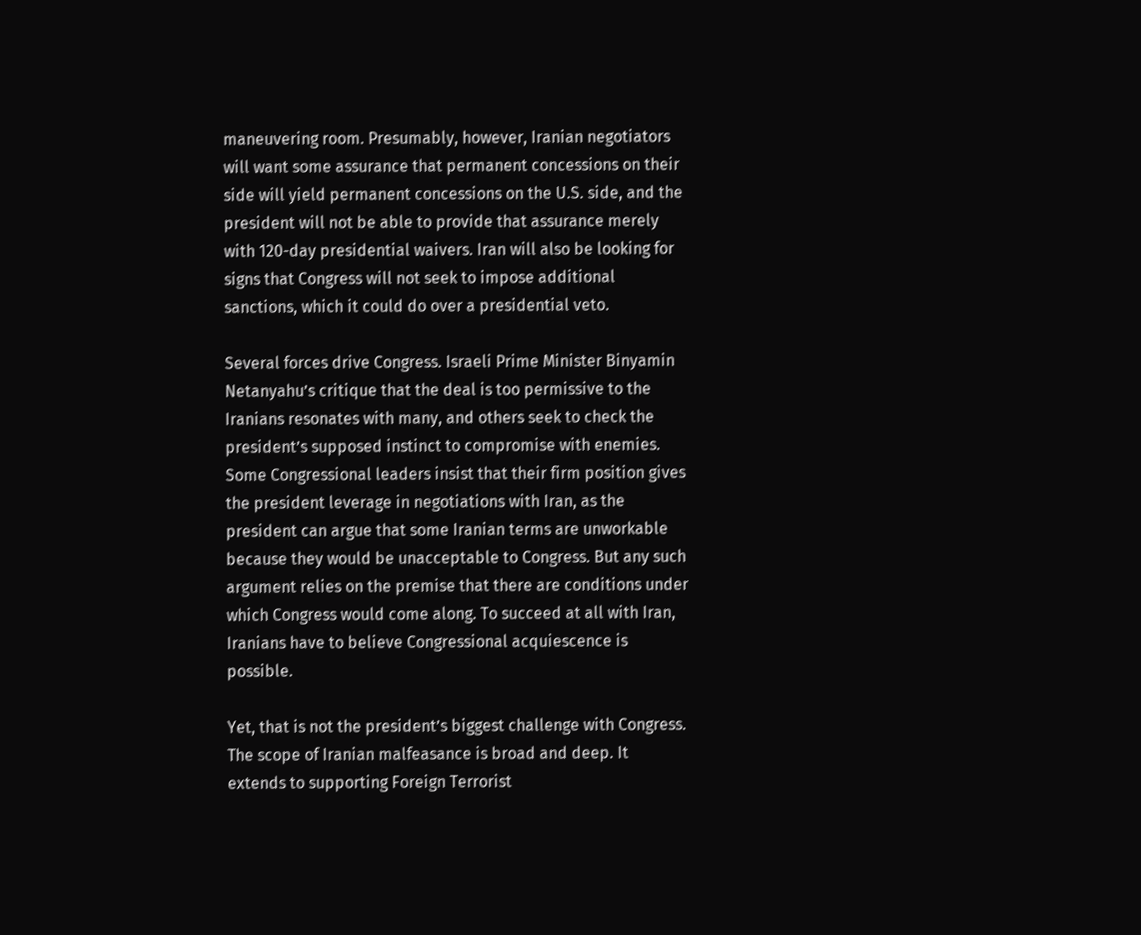maneuvering room. Presumably, however, Iranian negotiators will want some assurance that permanent concessions on their side will yield permanent concessions on the U.S. side, and the president will not be able to provide that assurance merely with 120-day presidential waivers. Iran will also be looking for signs that Congress will not seek to impose additional sanctions, which it could do over a presidential veto.

Several forces drive Congress. Israeli Prime Minister Binyamin Netanyahu’s critique that the deal is too permissive to the Iranians resonates with many, and others seek to check the president’s supposed instinct to compromise with enemies. Some Congressional leaders insist that their firm position gives the president leverage in negotiations with Iran, as the president can argue that some Iranian terms are unworkable because they would be unacceptable to Congress. But any such argument relies on the premise that there are conditions under which Congress would come along. To succeed at all with Iran, Iranians have to believe Congressional acquiescence is possible.

Yet, that is not the president’s biggest challenge with Congress. The scope of Iranian malfeasance is broad and deep. It extends to supporting Foreign Terrorist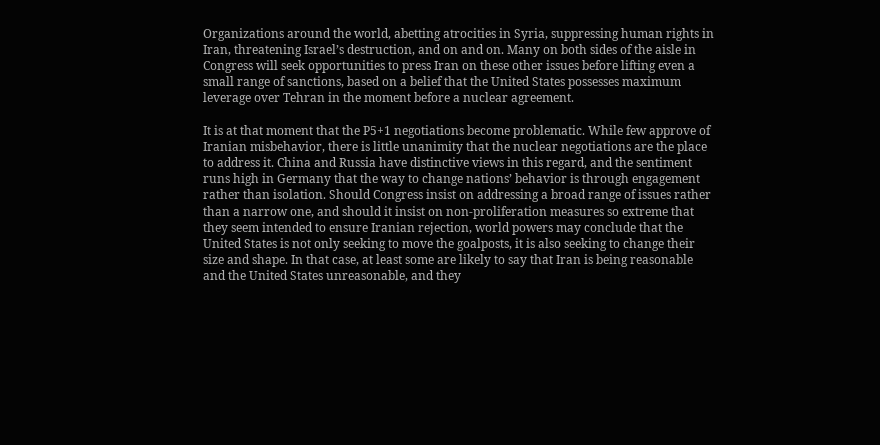Organizations around the world, abetting atrocities in Syria, suppressing human rights in Iran, threatening Israel’s destruction, and on and on. Many on both sides of the aisle in Congress will seek opportunities to press Iran on these other issues before lifting even a small range of sanctions, based on a belief that the United States possesses maximum leverage over Tehran in the moment before a nuclear agreement.

It is at that moment that the P5+1 negotiations become problematic. While few approve of Iranian misbehavior, there is little unanimity that the nuclear negotiations are the place to address it. China and Russia have distinctive views in this regard, and the sentiment runs high in Germany that the way to change nations’ behavior is through engagement rather than isolation. Should Congress insist on addressing a broad range of issues rather than a narrow one, and should it insist on non-proliferation measures so extreme that they seem intended to ensure Iranian rejection, world powers may conclude that the United States is not only seeking to move the goalposts, it is also seeking to change their size and shape. In that case, at least some are likely to say that Iran is being reasonable and the United States unreasonable, and they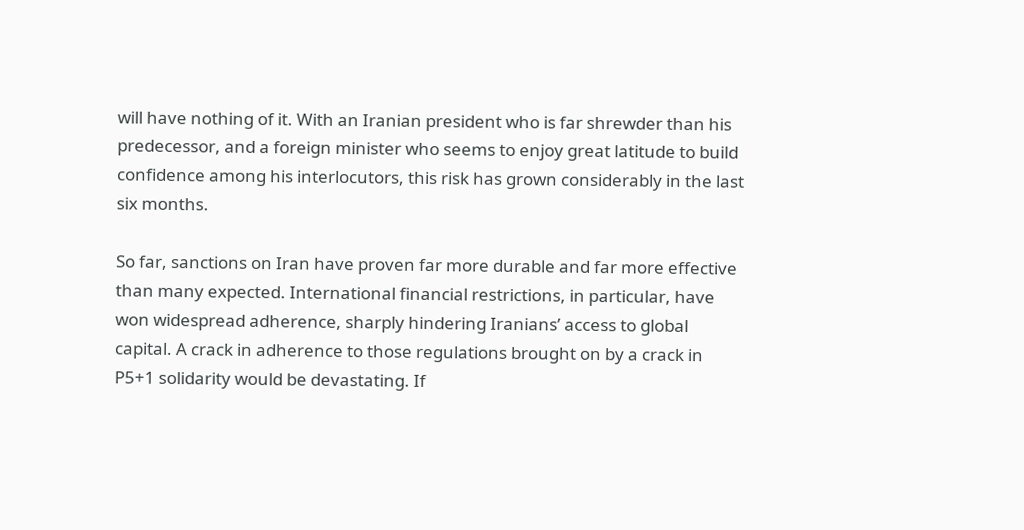will have nothing of it. With an Iranian president who is far shrewder than his predecessor, and a foreign minister who seems to enjoy great latitude to build confidence among his interlocutors, this risk has grown considerably in the last six months.

So far, sanctions on Iran have proven far more durable and far more effective than many expected. International financial restrictions, in particular, have won widespread adherence, sharply hindering Iranians’ access to global capital. A crack in adherence to those regulations brought on by a crack in P5+1 solidarity would be devastating. If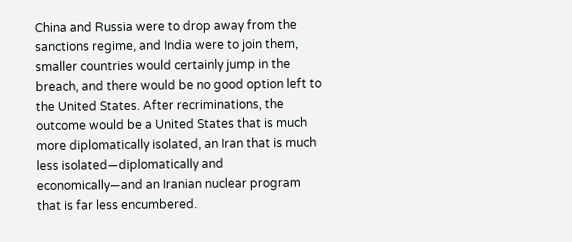China and Russia were to drop away from the sanctions regime, and India were to join them, smaller countries would certainly jump in the breach, and there would be no good option left to the United States. After recriminations, the outcome would be a United States that is much more diplomatically isolated, an Iran that is much less isolated—diplomatically and economically—and an Iranian nuclear program that is far less encumbered.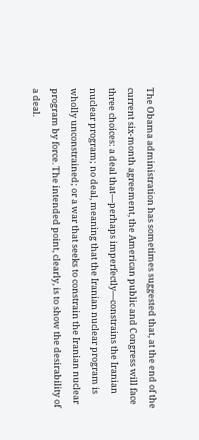The Obama administration has sometimes suggested that, at the end of the current six-month agreement, the American public and Congress will face three choices: a deal that—perhaps imperfectly—constrains the Iranian nuclear program; no deal, meaning that the Iranian nuclear program is wholly unconstrained; or a war that seeks to constrain the Iranian nuclear program by force. The intended point, clearly, is to show the desirability of a deal.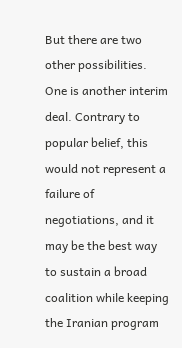But there are two other possibilities. One is another interim deal. Contrary to popular belief, this would not represent a failure of negotiations, and it may be the best way to sustain a broad coalition while keeping the Iranian program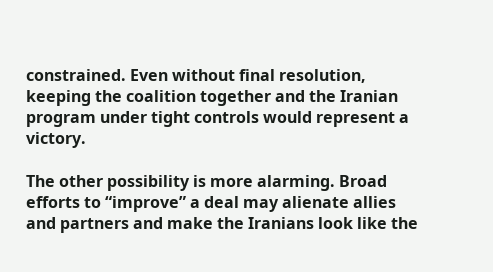constrained. Even without final resolution, keeping the coalition together and the Iranian program under tight controls would represent a victory.

The other possibility is more alarming. Broad efforts to “improve” a deal may alienate allies and partners and make the Iranians look like the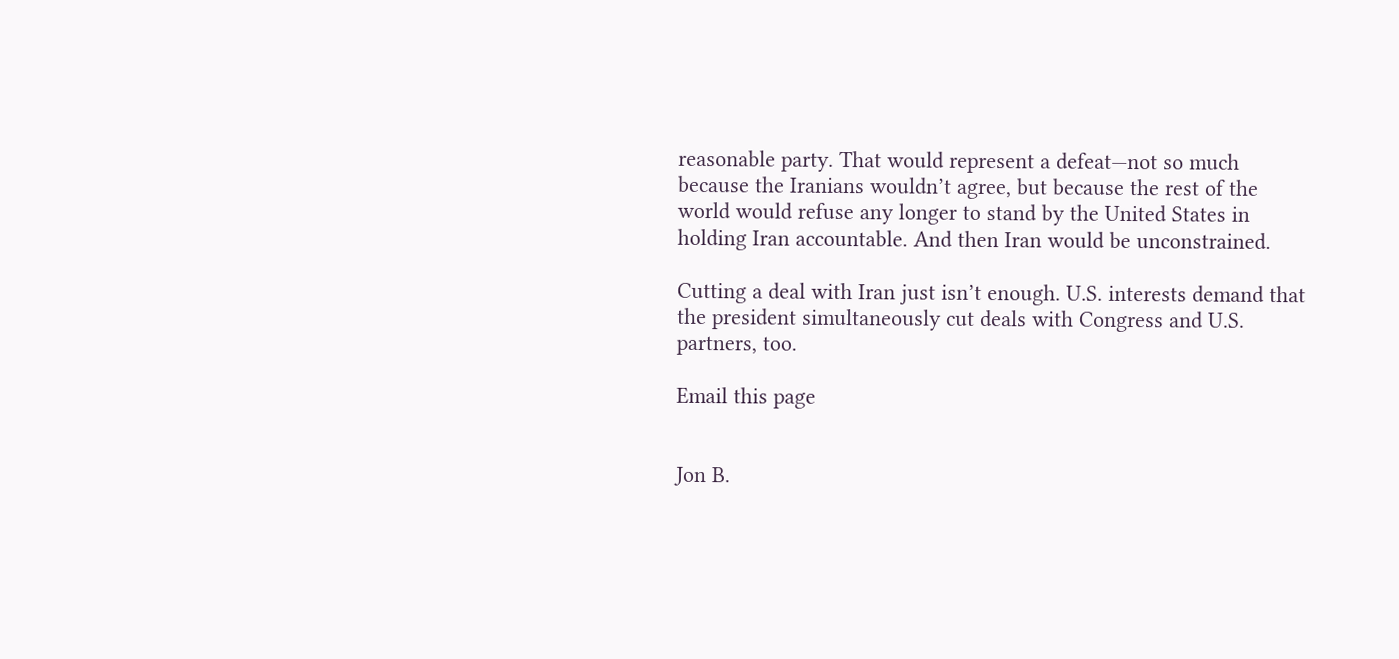reasonable party. That would represent a defeat—not so much because the Iranians wouldn’t agree, but because the rest of the world would refuse any longer to stand by the United States in holding Iran accountable. And then Iran would be unconstrained.

Cutting a deal with Iran just isn’t enough. U.S. interests demand that the president simultaneously cut deals with Congress and U.S. partners, too.

Email this page


Jon B.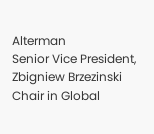Alterman
Senior Vice President, Zbigniew Brzezinski Chair in Global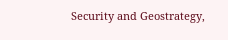Security and Geostrategy,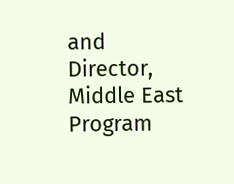and Director, Middle East Program